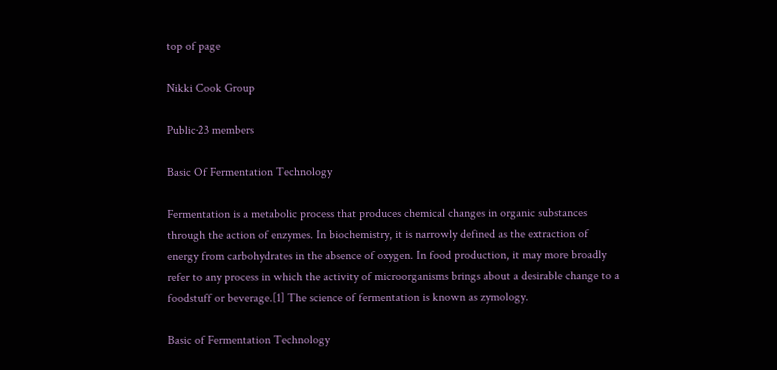top of page

Nikki Cook Group

Public·23 members

Basic Of Fermentation Technology

Fermentation is a metabolic process that produces chemical changes in organic substances through the action of enzymes. In biochemistry, it is narrowly defined as the extraction of energy from carbohydrates in the absence of oxygen. In food production, it may more broadly refer to any process in which the activity of microorganisms brings about a desirable change to a foodstuff or beverage.[1] The science of fermentation is known as zymology.

Basic of Fermentation Technology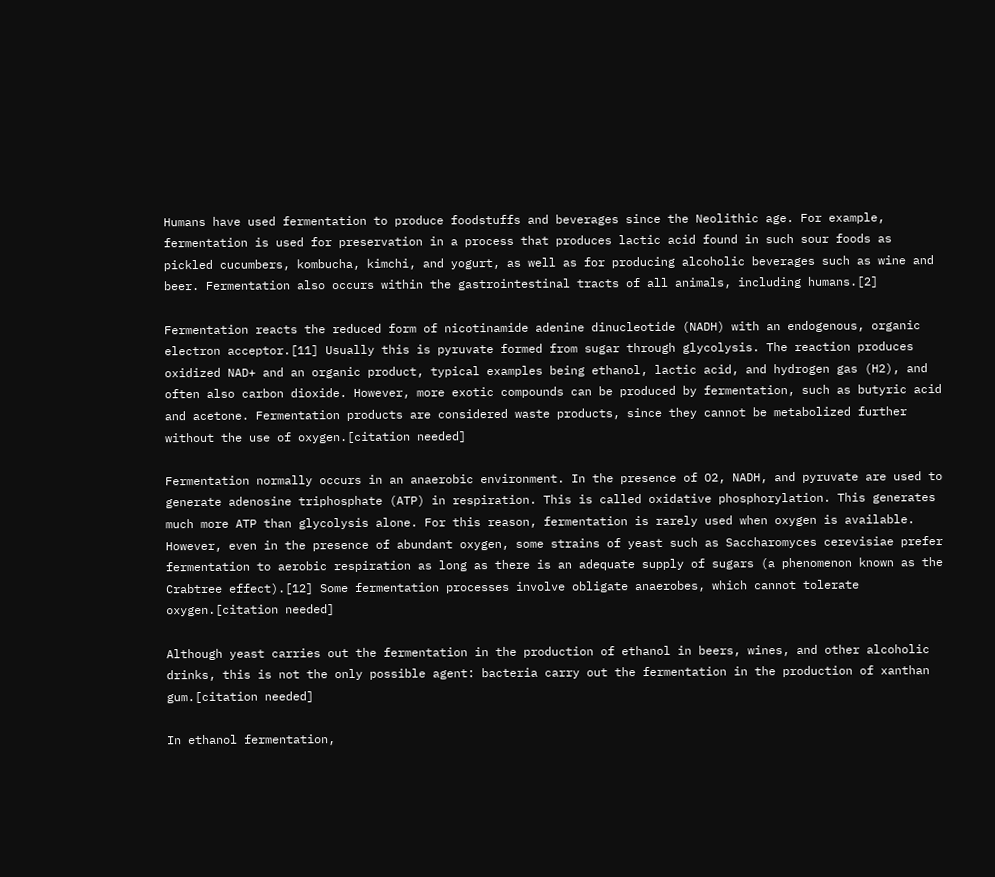Humans have used fermentation to produce foodstuffs and beverages since the Neolithic age. For example, fermentation is used for preservation in a process that produces lactic acid found in such sour foods as pickled cucumbers, kombucha, kimchi, and yogurt, as well as for producing alcoholic beverages such as wine and beer. Fermentation also occurs within the gastrointestinal tracts of all animals, including humans.[2]

Fermentation reacts the reduced form of nicotinamide adenine dinucleotide (NADH) with an endogenous, organic electron acceptor.[11] Usually this is pyruvate formed from sugar through glycolysis. The reaction produces oxidized NAD+ and an organic product, typical examples being ethanol, lactic acid, and hydrogen gas (H2), and often also carbon dioxide. However, more exotic compounds can be produced by fermentation, such as butyric acid and acetone. Fermentation products are considered waste products, since they cannot be metabolized further without the use of oxygen.[citation needed]

Fermentation normally occurs in an anaerobic environment. In the presence of O2, NADH, and pyruvate are used to generate adenosine triphosphate (ATP) in respiration. This is called oxidative phosphorylation. This generates much more ATP than glycolysis alone. For this reason, fermentation is rarely used when oxygen is available. However, even in the presence of abundant oxygen, some strains of yeast such as Saccharomyces cerevisiae prefer fermentation to aerobic respiration as long as there is an adequate supply of sugars (a phenomenon known as the Crabtree effect).[12] Some fermentation processes involve obligate anaerobes, which cannot tolerate oxygen.[citation needed]

Although yeast carries out the fermentation in the production of ethanol in beers, wines, and other alcoholic drinks, this is not the only possible agent: bacteria carry out the fermentation in the production of xanthan gum.[citation needed]

In ethanol fermentation,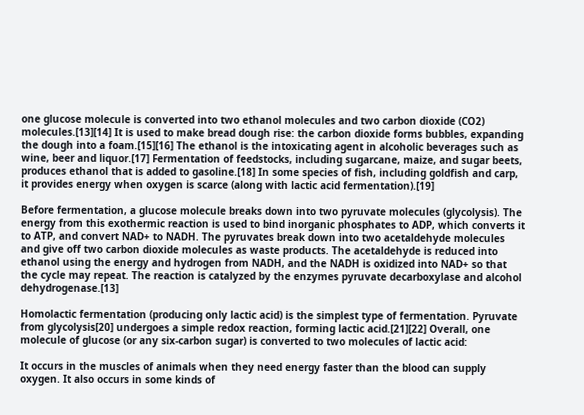one glucose molecule is converted into two ethanol molecules and two carbon dioxide (CO2) molecules.[13][14] It is used to make bread dough rise: the carbon dioxide forms bubbles, expanding the dough into a foam.[15][16] The ethanol is the intoxicating agent in alcoholic beverages such as wine, beer and liquor.[17] Fermentation of feedstocks, including sugarcane, maize, and sugar beets, produces ethanol that is added to gasoline.[18] In some species of fish, including goldfish and carp, it provides energy when oxygen is scarce (along with lactic acid fermentation).[19]

Before fermentation, a glucose molecule breaks down into two pyruvate molecules (glycolysis). The energy from this exothermic reaction is used to bind inorganic phosphates to ADP, which converts it to ATP, and convert NAD+ to NADH. The pyruvates break down into two acetaldehyde molecules and give off two carbon dioxide molecules as waste products. The acetaldehyde is reduced into ethanol using the energy and hydrogen from NADH, and the NADH is oxidized into NAD+ so that the cycle may repeat. The reaction is catalyzed by the enzymes pyruvate decarboxylase and alcohol dehydrogenase.[13]

Homolactic fermentation (producing only lactic acid) is the simplest type of fermentation. Pyruvate from glycolysis[20] undergoes a simple redox reaction, forming lactic acid.[21][22] Overall, one molecule of glucose (or any six-carbon sugar) is converted to two molecules of lactic acid:

It occurs in the muscles of animals when they need energy faster than the blood can supply oxygen. It also occurs in some kinds of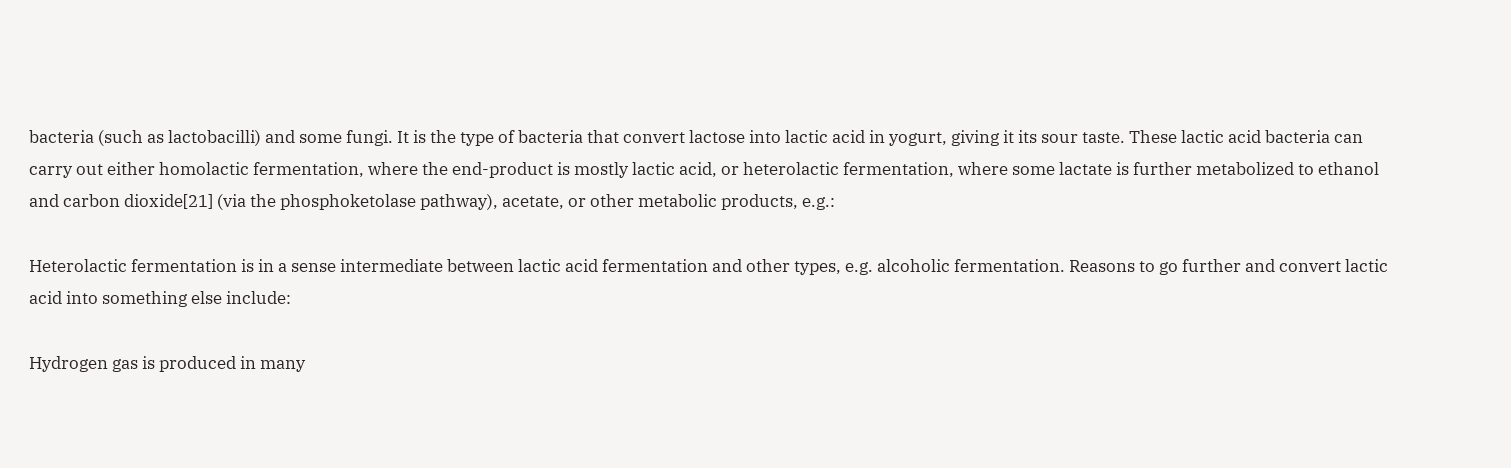bacteria (such as lactobacilli) and some fungi. It is the type of bacteria that convert lactose into lactic acid in yogurt, giving it its sour taste. These lactic acid bacteria can carry out either homolactic fermentation, where the end-product is mostly lactic acid, or heterolactic fermentation, where some lactate is further metabolized to ethanol and carbon dioxide[21] (via the phosphoketolase pathway), acetate, or other metabolic products, e.g.:

Heterolactic fermentation is in a sense intermediate between lactic acid fermentation and other types, e.g. alcoholic fermentation. Reasons to go further and convert lactic acid into something else include:

Hydrogen gas is produced in many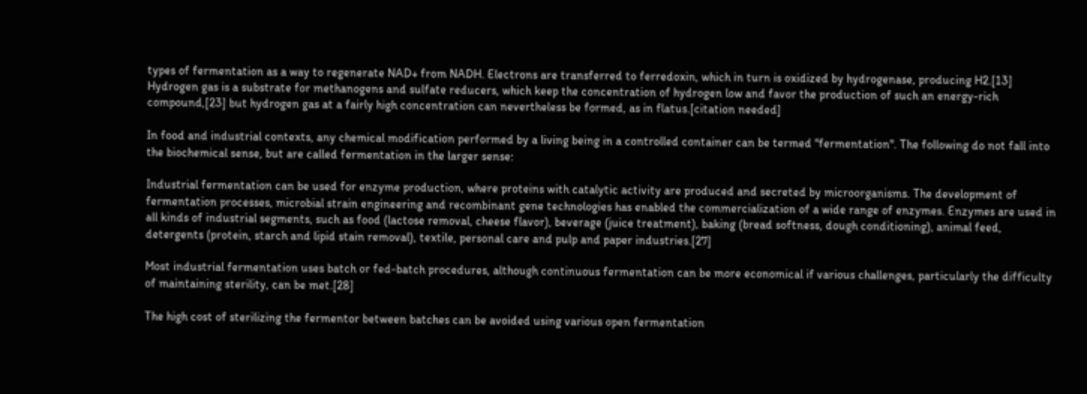types of fermentation as a way to regenerate NAD+ from NADH. Electrons are transferred to ferredoxin, which in turn is oxidized by hydrogenase, producing H2.[13] Hydrogen gas is a substrate for methanogens and sulfate reducers, which keep the concentration of hydrogen low and favor the production of such an energy-rich compound,[23] but hydrogen gas at a fairly high concentration can nevertheless be formed, as in flatus.[citation needed]

In food and industrial contexts, any chemical modification performed by a living being in a controlled container can be termed "fermentation". The following do not fall into the biochemical sense, but are called fermentation in the larger sense:

Industrial fermentation can be used for enzyme production, where proteins with catalytic activity are produced and secreted by microorganisms. The development of fermentation processes, microbial strain engineering and recombinant gene technologies has enabled the commercialization of a wide range of enzymes. Enzymes are used in all kinds of industrial segments, such as food (lactose removal, cheese flavor), beverage (juice treatment), baking (bread softness, dough conditioning), animal feed, detergents (protein, starch and lipid stain removal), textile, personal care and pulp and paper industries.[27]

Most industrial fermentation uses batch or fed-batch procedures, although continuous fermentation can be more economical if various challenges, particularly the difficulty of maintaining sterility, can be met.[28]

The high cost of sterilizing the fermentor between batches can be avoided using various open fermentation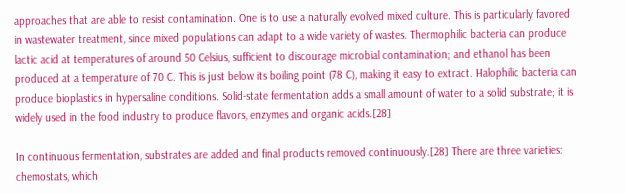approaches that are able to resist contamination. One is to use a naturally evolved mixed culture. This is particularly favored in wastewater treatment, since mixed populations can adapt to a wide variety of wastes. Thermophilic bacteria can produce lactic acid at temperatures of around 50 Celsius, sufficient to discourage microbial contamination; and ethanol has been produced at a temperature of 70 C. This is just below its boiling point (78 C), making it easy to extract. Halophilic bacteria can produce bioplastics in hypersaline conditions. Solid-state fermentation adds a small amount of water to a solid substrate; it is widely used in the food industry to produce flavors, enzymes and organic acids.[28]

In continuous fermentation, substrates are added and final products removed continuously.[28] There are three varieties: chemostats, which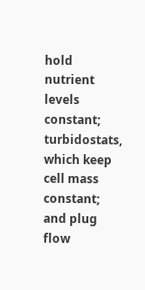hold nutrient levels constant; turbidostats, which keep cell mass constant; and plug flow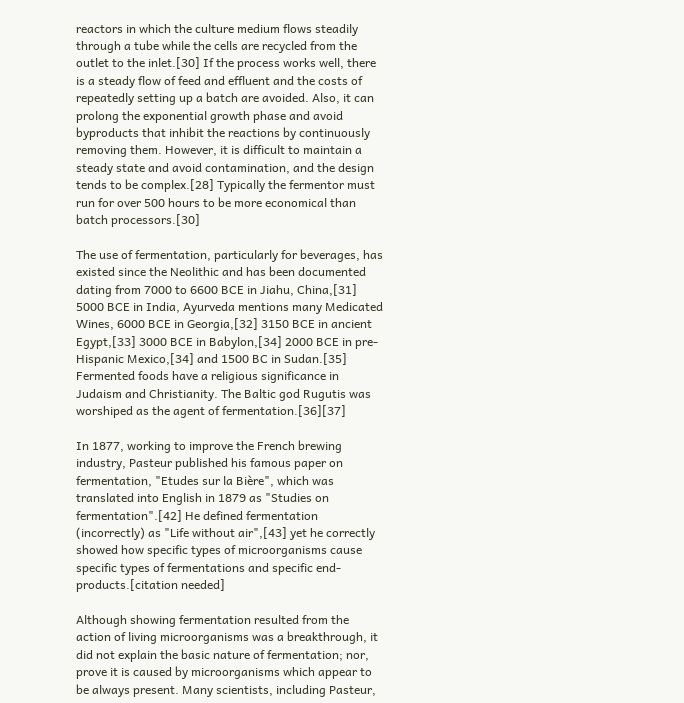reactors in which the culture medium flows steadily through a tube while the cells are recycled from the outlet to the inlet.[30] If the process works well, there is a steady flow of feed and effluent and the costs of repeatedly setting up a batch are avoided. Also, it can prolong the exponential growth phase and avoid byproducts that inhibit the reactions by continuously removing them. However, it is difficult to maintain a steady state and avoid contamination, and the design tends to be complex.[28] Typically the fermentor must run for over 500 hours to be more economical than batch processors.[30]

The use of fermentation, particularly for beverages, has existed since the Neolithic and has been documented dating from 7000 to 6600 BCE in Jiahu, China,[31] 5000 BCE in India, Ayurveda mentions many Medicated Wines, 6000 BCE in Georgia,[32] 3150 BCE in ancient Egypt,[33] 3000 BCE in Babylon,[34] 2000 BCE in pre-Hispanic Mexico,[34] and 1500 BC in Sudan.[35] Fermented foods have a religious significance in Judaism and Christianity. The Baltic god Rugutis was worshiped as the agent of fermentation.[36][37]

In 1877, working to improve the French brewing industry, Pasteur published his famous paper on fermentation, "Etudes sur la Bière", which was translated into English in 1879 as "Studies on fermentation".[42] He defined fermentation (incorrectly) as "Life without air",[43] yet he correctly showed how specific types of microorganisms cause specific types of fermentations and specific end-products.[citation needed]

Although showing fermentation resulted from the action of living microorganisms was a breakthrough, it did not explain the basic nature of fermentation; nor, prove it is caused by microorganisms which appear to be always present. Many scientists, including Pasteur,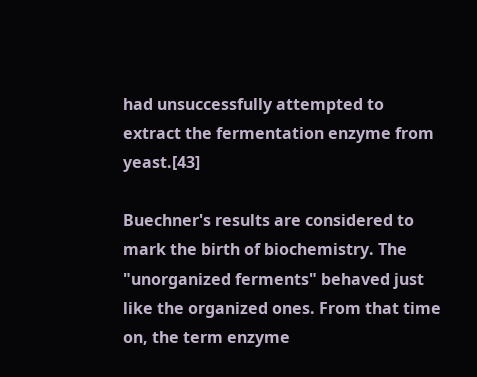had unsuccessfully attempted to extract the fermentation enzyme from yeast.[43]

Buechner's results are considered to mark the birth of biochemistry. The "unorganized ferments" behaved just like the organized ones. From that time on, the term enzyme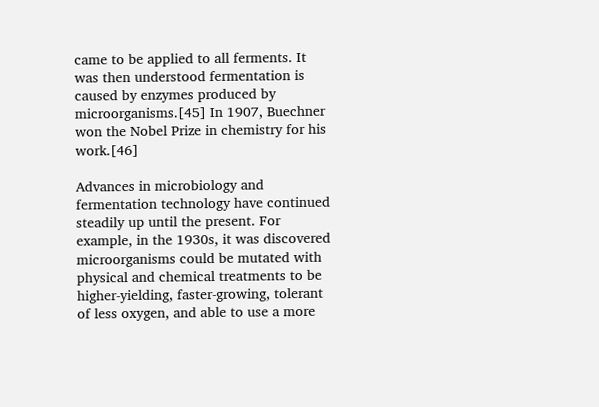came to be applied to all ferments. It was then understood fermentation is caused by enzymes produced by microorganisms.[45] In 1907, Buechner won the Nobel Prize in chemistry for his work.[46]

Advances in microbiology and fermentation technology have continued steadily up until the present. For example, in the 1930s, it was discovered microorganisms could be mutated with physical and chemical treatments to be higher-yielding, faster-growing, tolerant of less oxygen, and able to use a more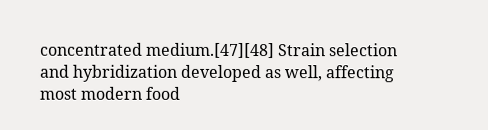concentrated medium.[47][48] Strain selection and hybridization developed as well, affecting most modern food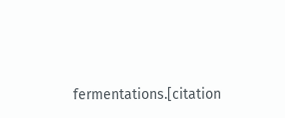fermentations.[citation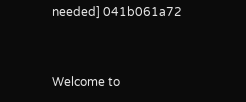needed] 041b061a72


Welcome to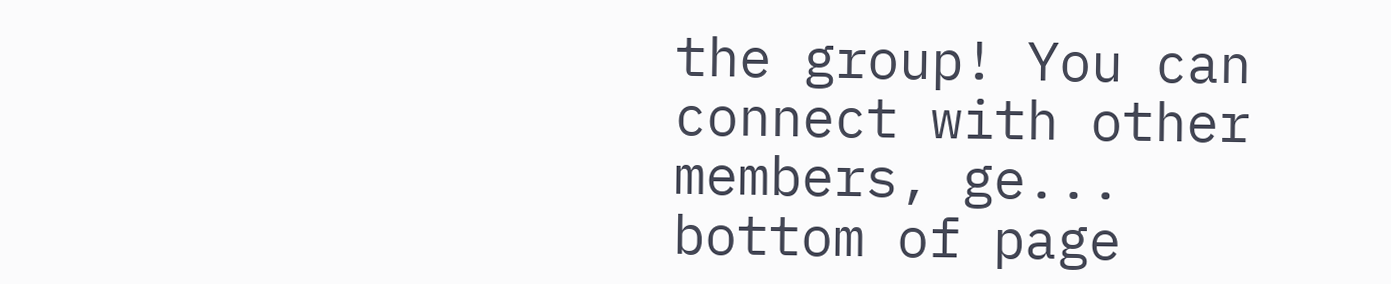the group! You can connect with other members, ge...
bottom of page